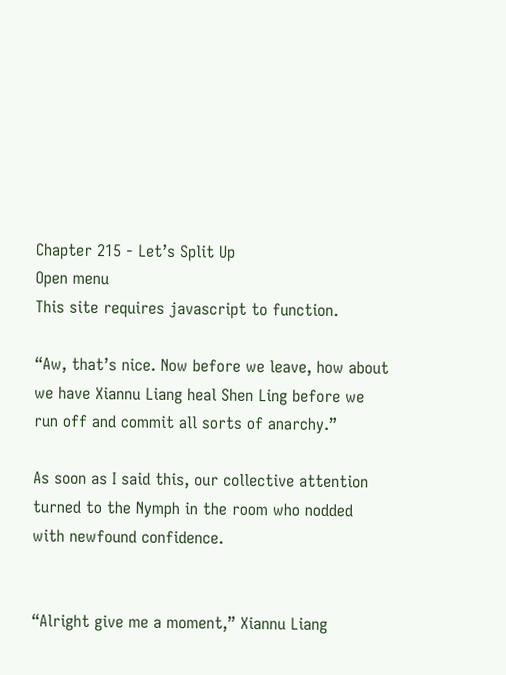Chapter 215 - Let’s Split Up
Open menu
This site requires javascript to function.

“Aw, that’s nice. Now before we leave, how about we have Xiannu Liang heal Shen Ling before we run off and commit all sorts of anarchy.”

As soon as I said this, our collective attention turned to the Nymph in the room who nodded with newfound confidence.


“Alright give me a moment,” Xiannu Liang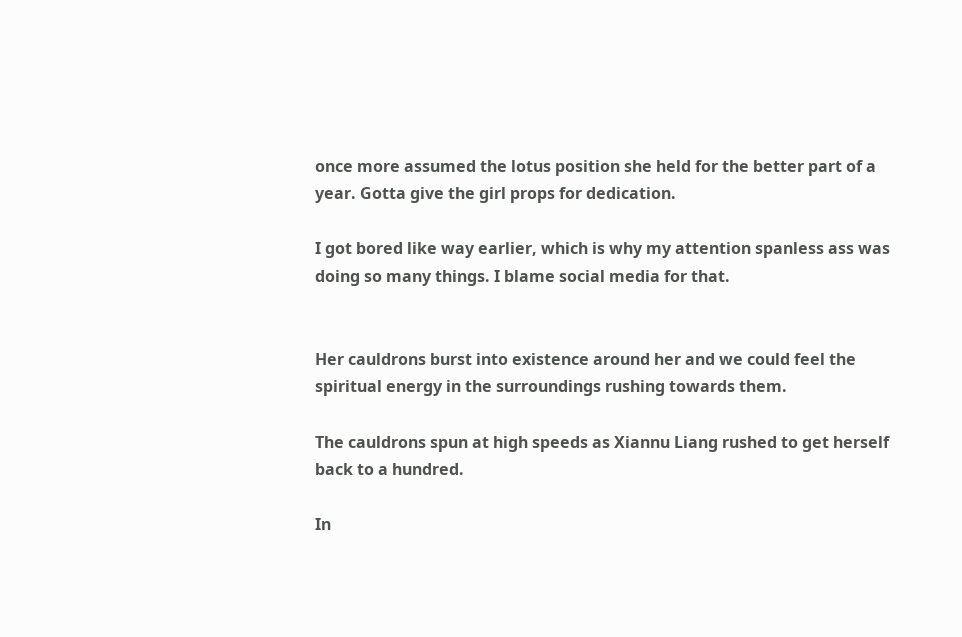once more assumed the lotus position she held for the better part of a year. Gotta give the girl props for dedication.

I got bored like way earlier, which is why my attention spanless ass was doing so many things. I blame social media for that.


Her cauldrons burst into existence around her and we could feel the spiritual energy in the surroundings rushing towards them.

The cauldrons spun at high speeds as Xiannu Liang rushed to get herself back to a hundred.

In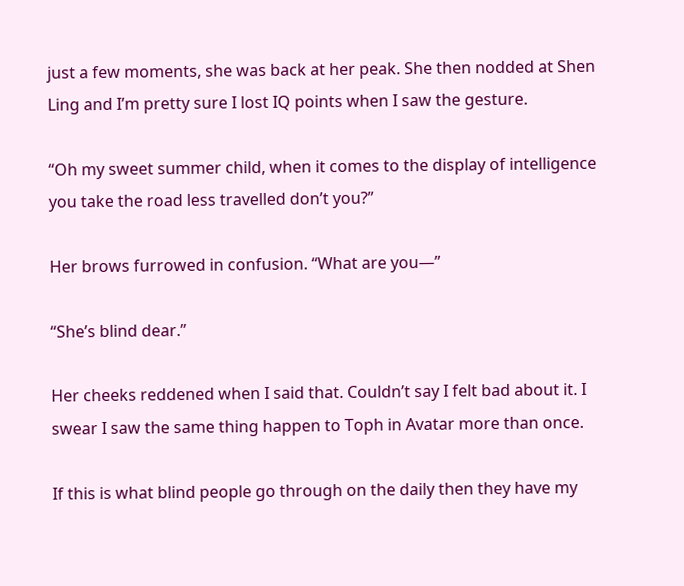just a few moments, she was back at her peak. She then nodded at Shen Ling and I’m pretty sure I lost IQ points when I saw the gesture.

“Oh my sweet summer child, when it comes to the display of intelligence you take the road less travelled don’t you?”

Her brows furrowed in confusion. “What are you—”

“She’s blind dear.”

Her cheeks reddened when I said that. Couldn’t say I felt bad about it. I swear I saw the same thing happen to Toph in Avatar more than once.

If this is what blind people go through on the daily then they have my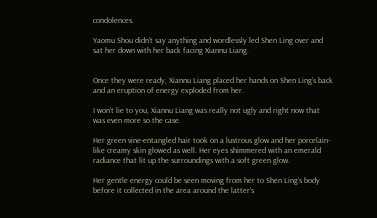condolences.

Yaomu Shou didn’t say anything and wordlessly led Shen Ling over and sat her down with her back facing Xiannu Liang.


Once they were ready, Xiannu Liang placed her hands on Shen Ling’s back and an eruption of energy exploded from her.

I won’t lie to you, Xiannu Liang was really not ugly and right now that was even more so the case.

Her green vine-entangled hair took on a lustrous glow and her porcelain-like creamy skin glowed as well. Her eyes shimmered with an emerald radiance that lit up the surroundings with a soft green glow.

Her gentle energy could be seen moving from her to Shen Ling’s body before it collected in the area around the latter’s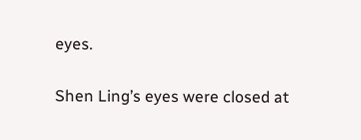eyes.

Shen Ling’s eyes were closed at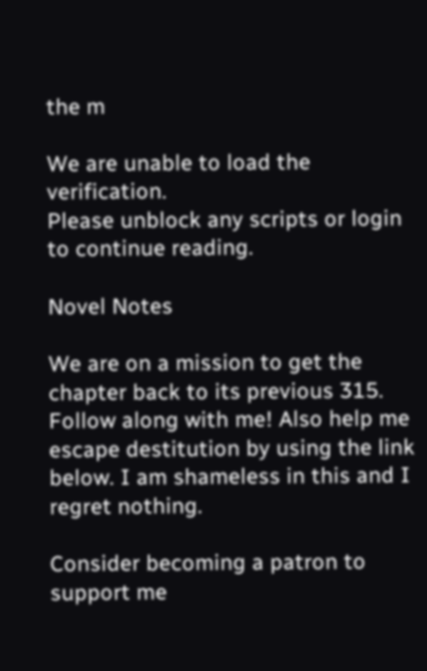the m

We are unable to load the verification.
Please unblock any scripts or login to continue reading.

Novel Notes

We are on a mission to get the chapter back to its previous 315. Follow along with me! Also help me escape destitution by using the link below. I am shameless in this and I regret nothing.

Consider becoming a patron to support me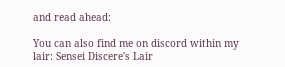and read ahead:

You can also find me on discord within my lair: Sensei Discere's Lair